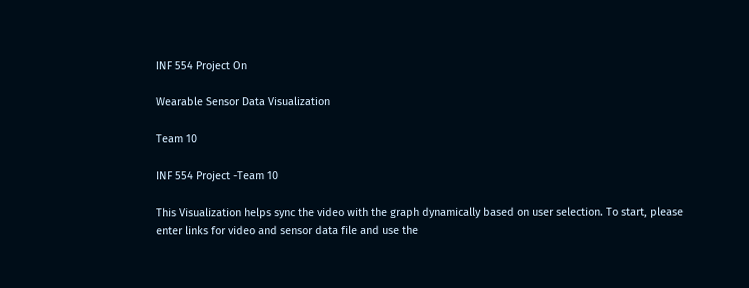INF 554 Project On

Wearable Sensor Data Visualization

Team 10

INF 554 Project -Team 10

This Visualization helps sync the video with the graph dynamically based on user selection. To start, please enter links for video and sensor data file and use the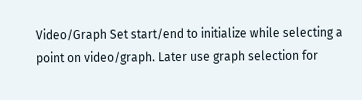Video/Graph Set start/end to initialize while selecting a point on video/graph. Later use graph selection for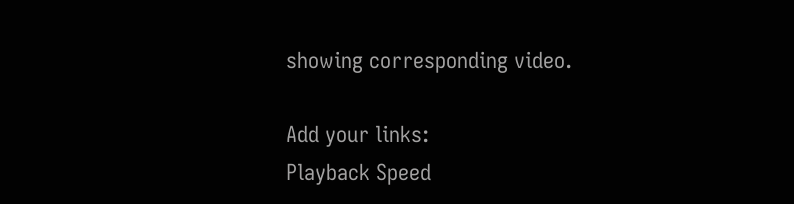showing corresponding video.

Add your links:
Playback Speed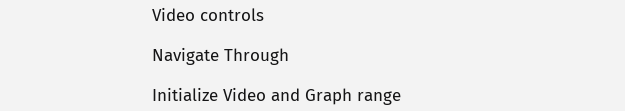Video controls

Navigate Through

Initialize Video and Graph range